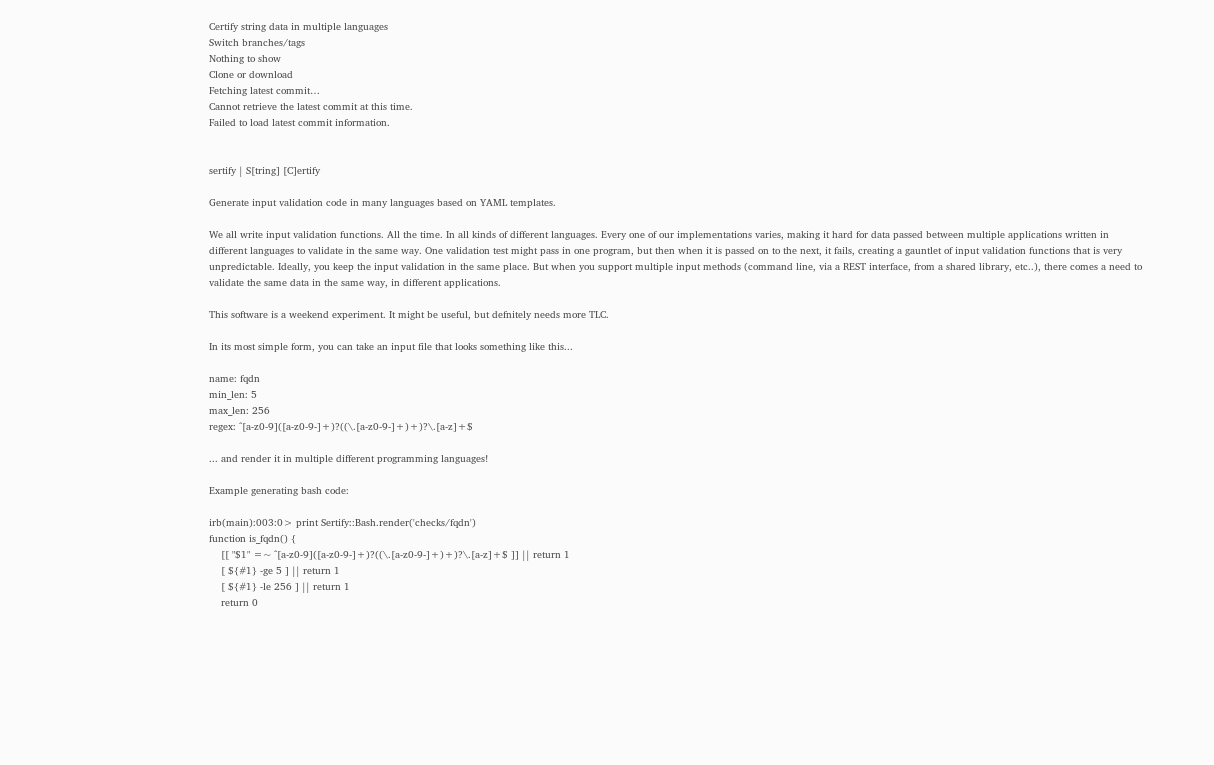Certify string data in multiple languages
Switch branches/tags
Nothing to show
Clone or download
Fetching latest commit…
Cannot retrieve the latest commit at this time.
Failed to load latest commit information.


sertify | S[tring] [C]ertify

Generate input validation code in many languages based on YAML templates.

We all write input validation functions. All the time. In all kinds of different languages. Every one of our implementations varies, making it hard for data passed between multiple applications written in different languages to validate in the same way. One validation test might pass in one program, but then when it is passed on to the next, it fails, creating a gauntlet of input validation functions that is very unpredictable. Ideally, you keep the input validation in the same place. But when you support multiple input methods (command line, via a REST interface, from a shared library, etc..), there comes a need to validate the same data in the same way, in different applications.

This software is a weekend experiment. It might be useful, but defnitely needs more TLC.

In its most simple form, you can take an input file that looks something like this...

name: fqdn
min_len: 5
max_len: 256
regex: ^[a-z0-9]([a-z0-9-]+)?((\.[a-z0-9-]+)+)?\.[a-z]+$

... and render it in multiple different programming languages!

Example generating bash code:

irb(main):003:0> print Sertify::Bash.render('checks/fqdn')
function is_fqdn() {
    [[ "$1" =~ ^[a-z0-9]([a-z0-9-]+)?((\.[a-z0-9-]+)+)?\.[a-z]+$ ]] || return 1
    [ ${#1} -ge 5 ] || return 1
    [ ${#1} -le 256 ] || return 1
    return 0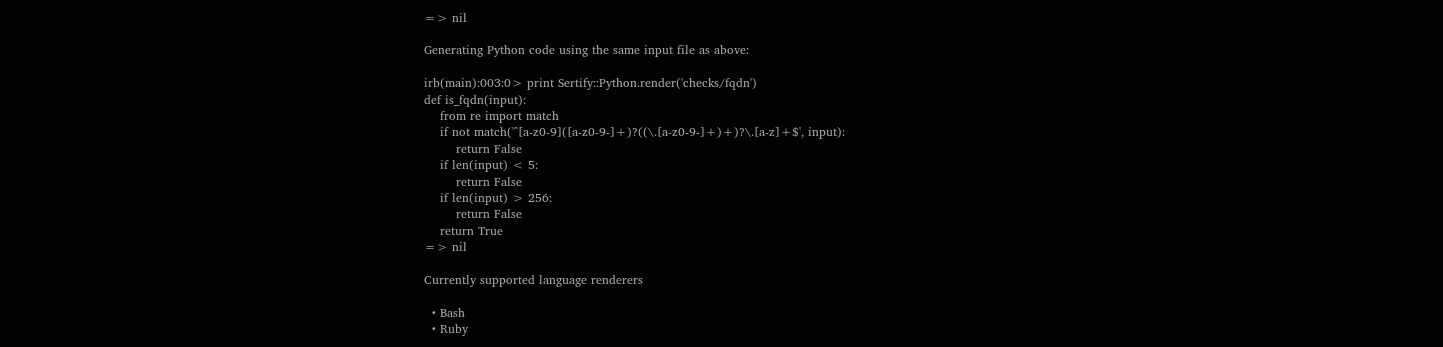=> nil

Generating Python code using the same input file as above:

irb(main):003:0> print Sertify::Python.render('checks/fqdn')
def is_fqdn(input):
    from re import match
    if not match('^[a-z0-9]([a-z0-9-]+)?((\.[a-z0-9-]+)+)?\.[a-z]+$', input):
        return False
    if len(input) < 5:
        return False
    if len(input) > 256:
        return False
    return True
=> nil

Currently supported language renderers

  • Bash
  • Ruby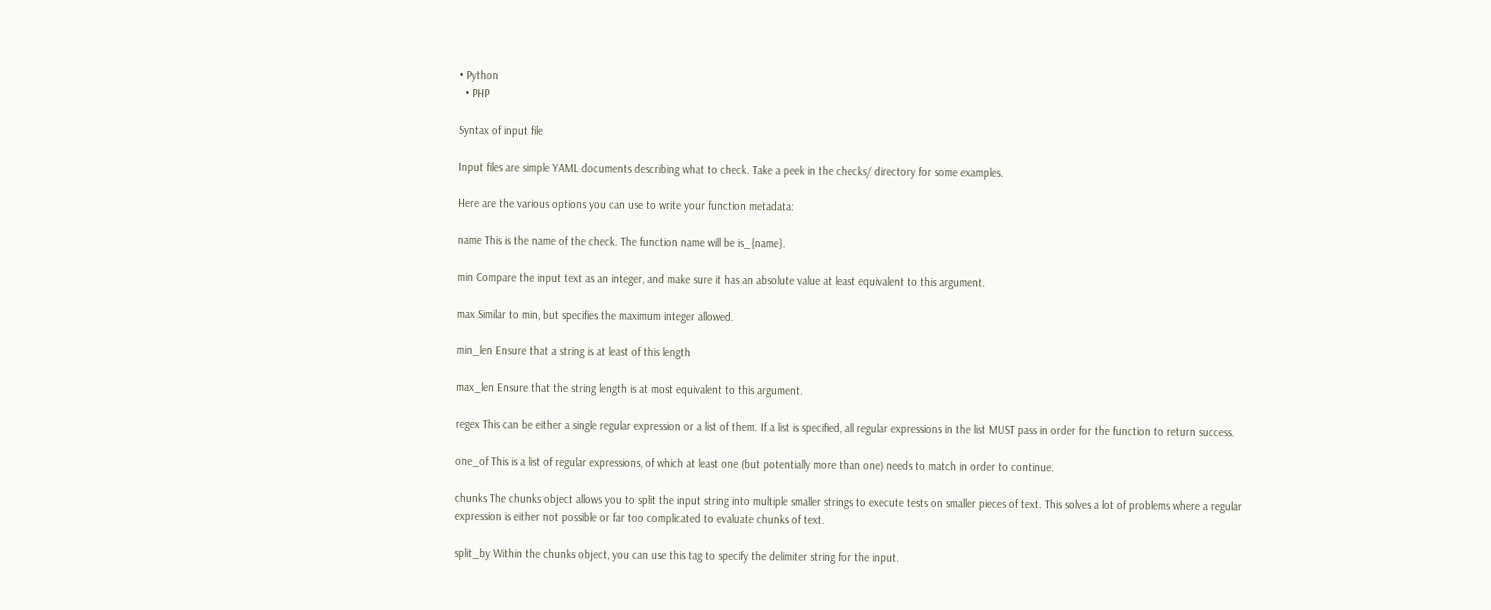• Python
  • PHP

Syntax of input file

Input files are simple YAML documents describing what to check. Take a peek in the checks/ directory for some examples.

Here are the various options you can use to write your function metadata:

name This is the name of the check. The function name will be is_{name}.

min Compare the input text as an integer, and make sure it has an absolute value at least equivalent to this argument.

max Similar to min, but specifies the maximum integer allowed.

min_len Ensure that a string is at least of this length

max_len Ensure that the string length is at most equivalent to this argument.

regex This can be either a single regular expression or a list of them. If a list is specified, all regular expressions in the list MUST pass in order for the function to return success.

one_of This is a list of regular expressions, of which at least one (but potentially more than one) needs to match in order to continue.

chunks The chunks object allows you to split the input string into multiple smaller strings to execute tests on smaller pieces of text. This solves a lot of problems where a regular expression is either not possible or far too complicated to evaluate chunks of text.

split_by Within the chunks object, you can use this tag to specify the delimiter string for the input.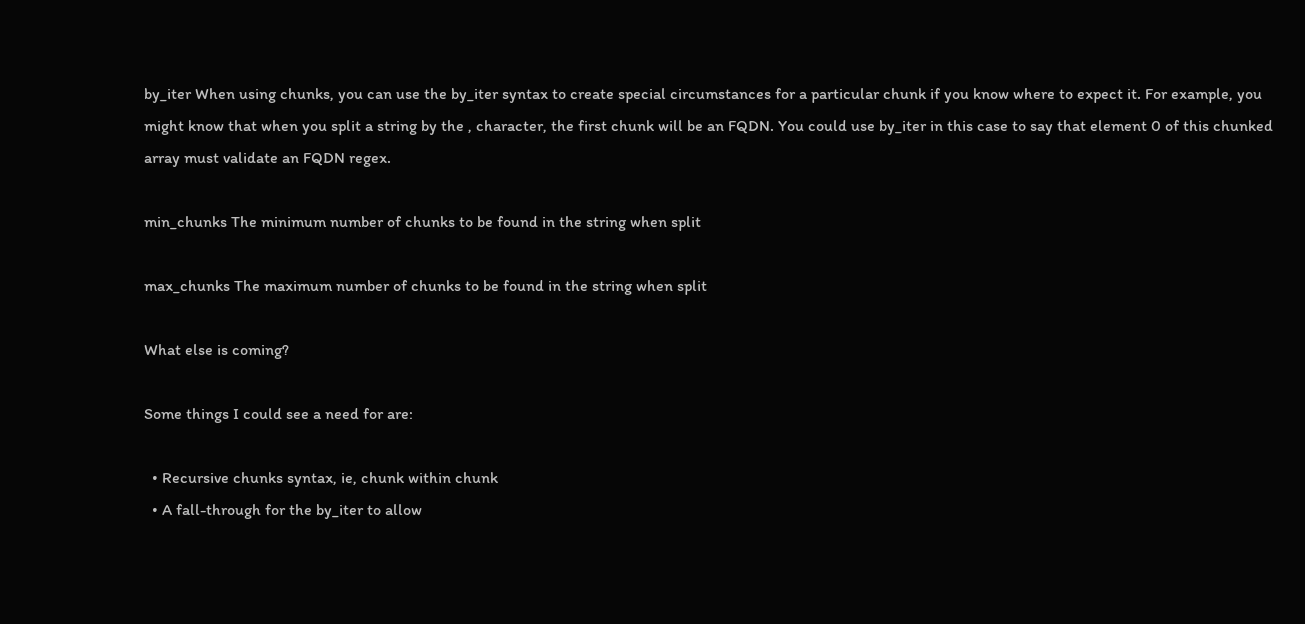by_iter When using chunks, you can use the by_iter syntax to create special circumstances for a particular chunk if you know where to expect it. For example, you might know that when you split a string by the , character, the first chunk will be an FQDN. You could use by_iter in this case to say that element 0 of this chunked array must validate an FQDN regex.

min_chunks The minimum number of chunks to be found in the string when split

max_chunks The maximum number of chunks to be found in the string when split

What else is coming?

Some things I could see a need for are:

  • Recursive chunks syntax, ie, chunk within chunk
  • A fall-through for the by_iter to allow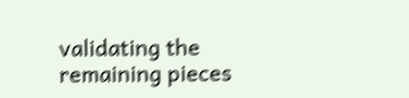validating the remaining pieces